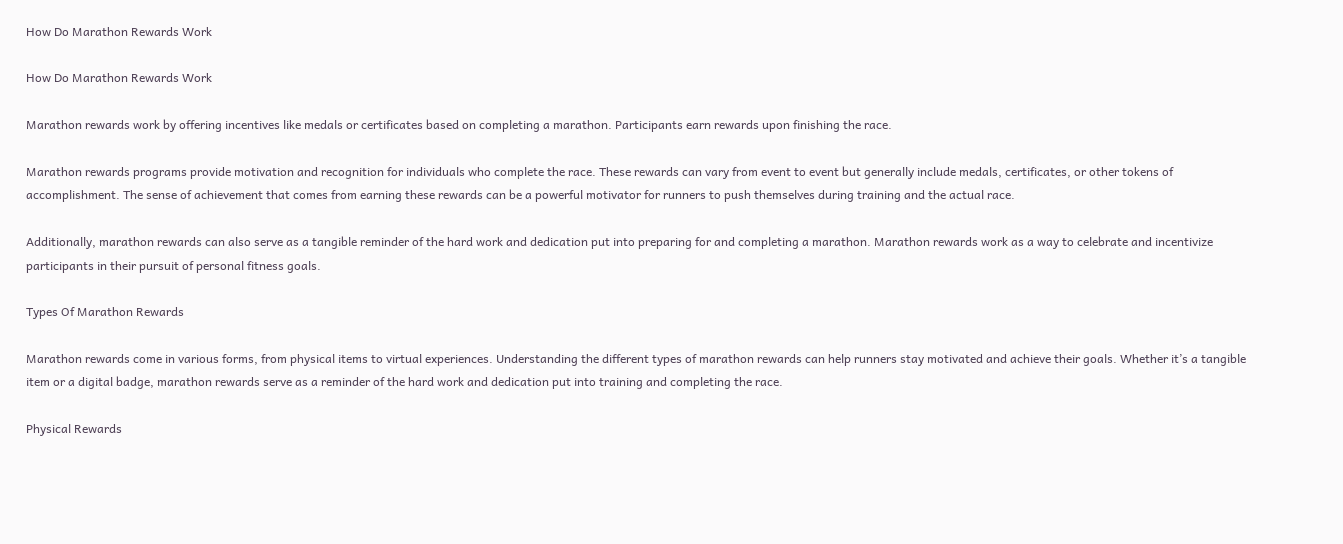How Do Marathon Rewards Work

How Do Marathon Rewards Work

Marathon rewards work by offering incentives like medals or certificates based on completing a marathon. Participants earn rewards upon finishing the race.

Marathon rewards programs provide motivation and recognition for individuals who complete the race. These rewards can vary from event to event but generally include medals, certificates, or other tokens of accomplishment. The sense of achievement that comes from earning these rewards can be a powerful motivator for runners to push themselves during training and the actual race.

Additionally, marathon rewards can also serve as a tangible reminder of the hard work and dedication put into preparing for and completing a marathon. Marathon rewards work as a way to celebrate and incentivize participants in their pursuit of personal fitness goals.

Types Of Marathon Rewards

Marathon rewards come in various forms, from physical items to virtual experiences. Understanding the different types of marathon rewards can help runners stay motivated and achieve their goals. Whether it’s a tangible item or a digital badge, marathon rewards serve as a reminder of the hard work and dedication put into training and completing the race.

Physical Rewards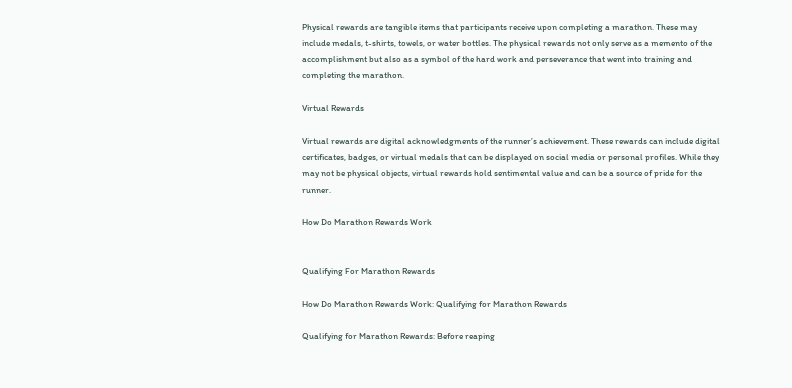Physical rewards are tangible items that participants receive upon completing a marathon. These may include medals, t-shirts, towels, or water bottles. The physical rewards not only serve as a memento of the accomplishment but also as a symbol of the hard work and perseverance that went into training and completing the marathon.

Virtual Rewards

Virtual rewards are digital acknowledgments of the runner’s achievement. These rewards can include digital certificates, badges, or virtual medals that can be displayed on social media or personal profiles. While they may not be physical objects, virtual rewards hold sentimental value and can be a source of pride for the runner.

How Do Marathon Rewards Work


Qualifying For Marathon Rewards

How Do Marathon Rewards Work: Qualifying for Marathon Rewards

Qualifying for Marathon Rewards: Before reaping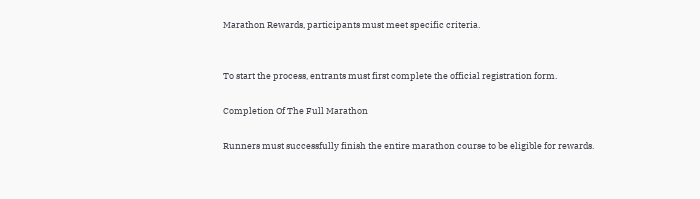Marathon Rewards, participants must meet specific criteria.


To start the process, entrants must first complete the official registration form.

Completion Of The Full Marathon

Runners must successfully finish the entire marathon course to be eligible for rewards.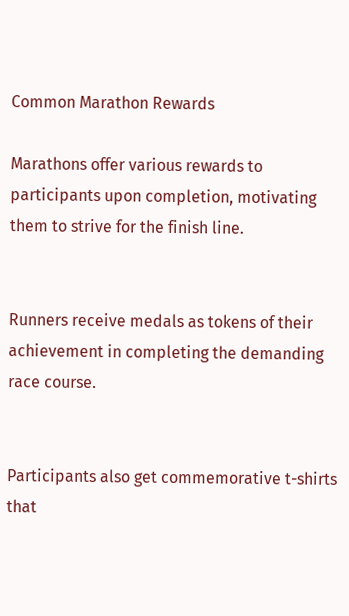Common Marathon Rewards

Marathons offer various rewards to participants upon completion, motivating them to strive for the finish line.


Runners receive medals as tokens of their achievement in completing the demanding race course.


Participants also get commemorative t-shirts that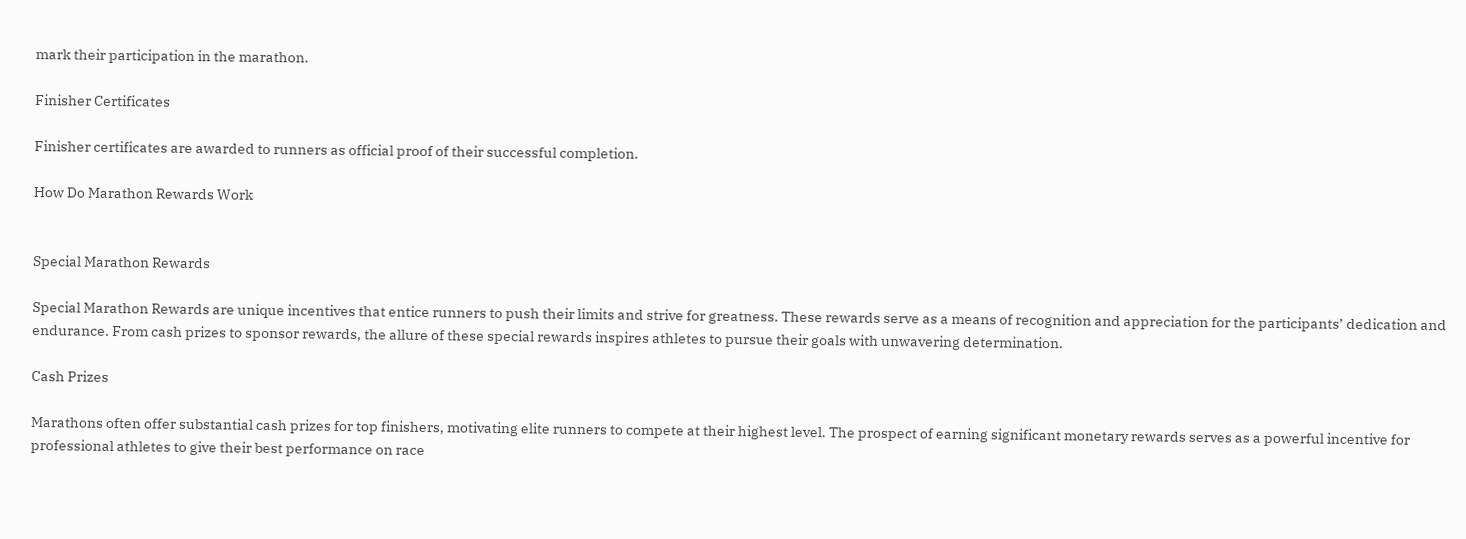mark their participation in the marathon.

Finisher Certificates

Finisher certificates are awarded to runners as official proof of their successful completion.

How Do Marathon Rewards Work


Special Marathon Rewards

Special Marathon Rewards are unique incentives that entice runners to push their limits and strive for greatness. These rewards serve as a means of recognition and appreciation for the participants’ dedication and endurance. From cash prizes to sponsor rewards, the allure of these special rewards inspires athletes to pursue their goals with unwavering determination.

Cash Prizes

Marathons often offer substantial cash prizes for top finishers, motivating elite runners to compete at their highest level. The prospect of earning significant monetary rewards serves as a powerful incentive for professional athletes to give their best performance on race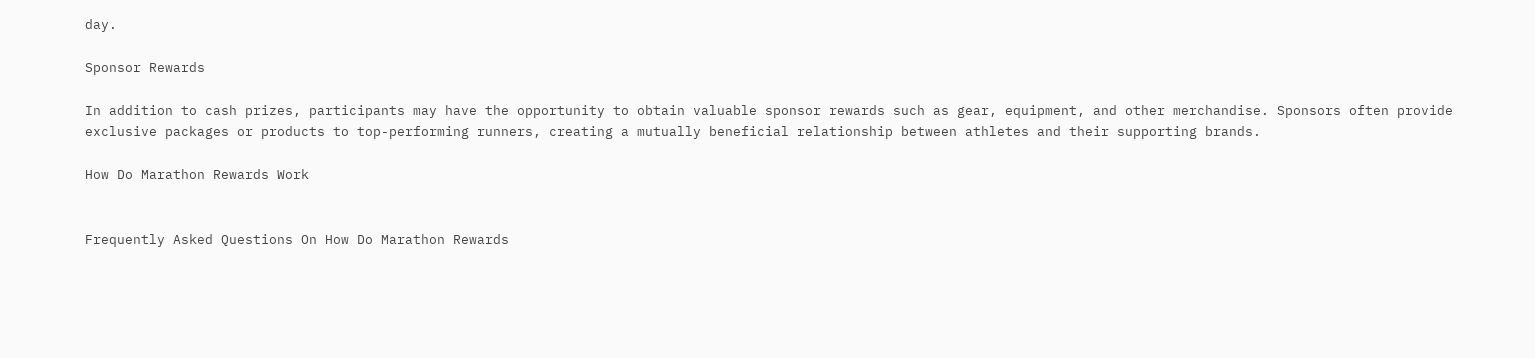day.

Sponsor Rewards

In addition to cash prizes, participants may have the opportunity to obtain valuable sponsor rewards such as gear, equipment, and other merchandise. Sponsors often provide exclusive packages or products to top-performing runners, creating a mutually beneficial relationship between athletes and their supporting brands.

How Do Marathon Rewards Work


Frequently Asked Questions On How Do Marathon Rewards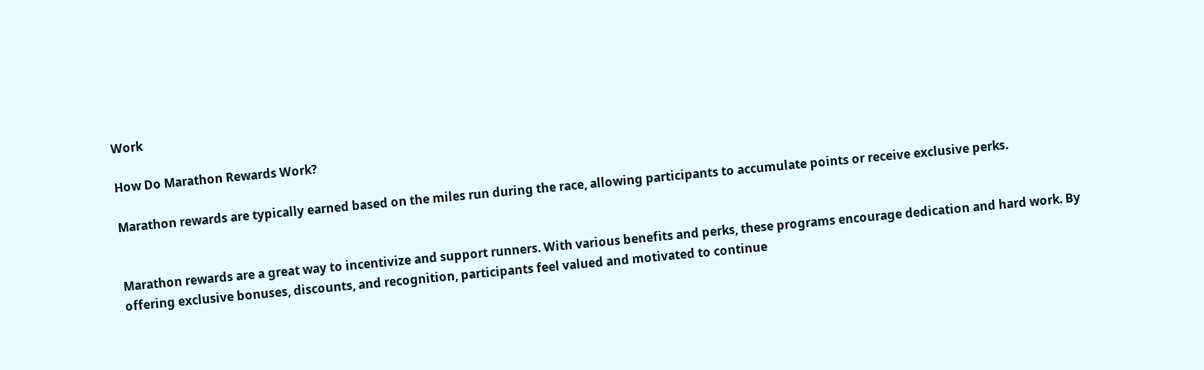Work

How Do Marathon Rewards Work?

Marathon rewards are typically earned based on the miles run during the race, allowing participants to accumulate points or receive exclusive perks.


Marathon rewards are a great way to incentivize and support runners. With various benefits and perks, these programs encourage dedication and hard work. By offering exclusive bonuses, discounts, and recognition, participants feel valued and motivated to continue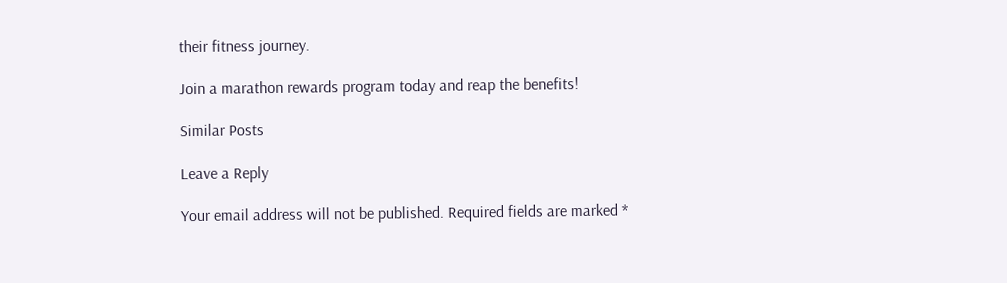their fitness journey.

Join a marathon rewards program today and reap the benefits!

Similar Posts

Leave a Reply

Your email address will not be published. Required fields are marked *